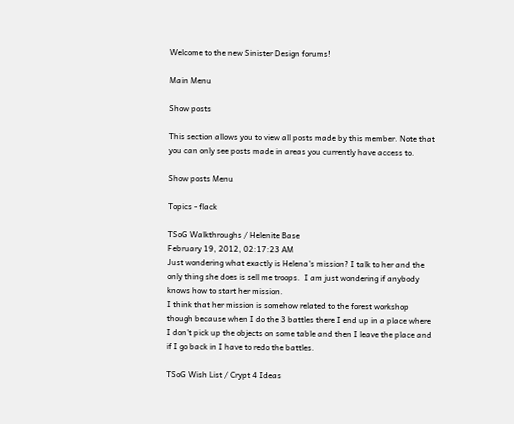Welcome to the new Sinister Design forums!

Main Menu

Show posts

This section allows you to view all posts made by this member. Note that you can only see posts made in areas you currently have access to.

Show posts Menu

Topics - flack

TSoG Walkthroughs / Helenite Base
February 19, 2012, 02:17:23 AM
Just wondering what exactly is Helena's mission? I talk to her and the only thing she does is sell me troops.  I am just wondering if anybody knows how to start her mission.
I think that her mission is somehow related to the forest workshop though because when I do the 3 battles there I end up in a place where I don't pick up the objects on some table and then I leave the place and if I go back in I have to redo the battles.

TSoG Wish List / Crypt 4 Ideas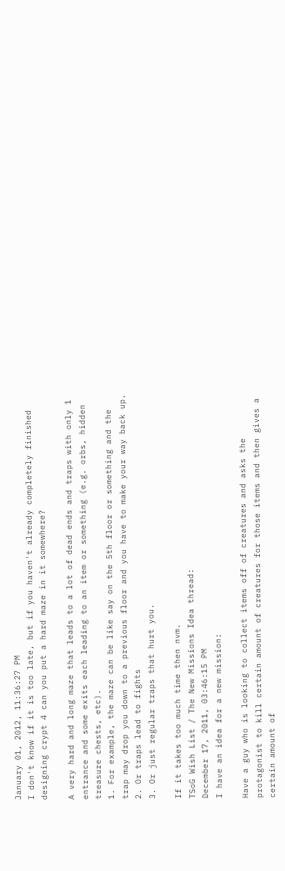January 01, 2012, 11:36:27 PM
I don't know if it is too late, but if you haven't already completely finished designing crypt 4 can you put a hard maze in it somewhere?

A very hard and long maze that leads to a lot of dead ends and traps with only 1 entrance and some exits each leading to an item or something (e.g. orbs, hidden treasure chests, etc).
1. For example, the maze can be like say on the 5th floor or something and the trap may drop you down to a previous floor and you have to make your way back up.
2. Or traps lead to fights
3. Or just regular traps that hurt you.

If it takes too much time then nvm.
TSoG Wish List / The New Missions Idea thread:
December 17, 2011, 03:46:15 PM
I have an idea for a new mission:

Have a guy who is looking to collect items off of creatures and asks the protagonist to kill certain amount of creatures for those items and then gives a certain amount of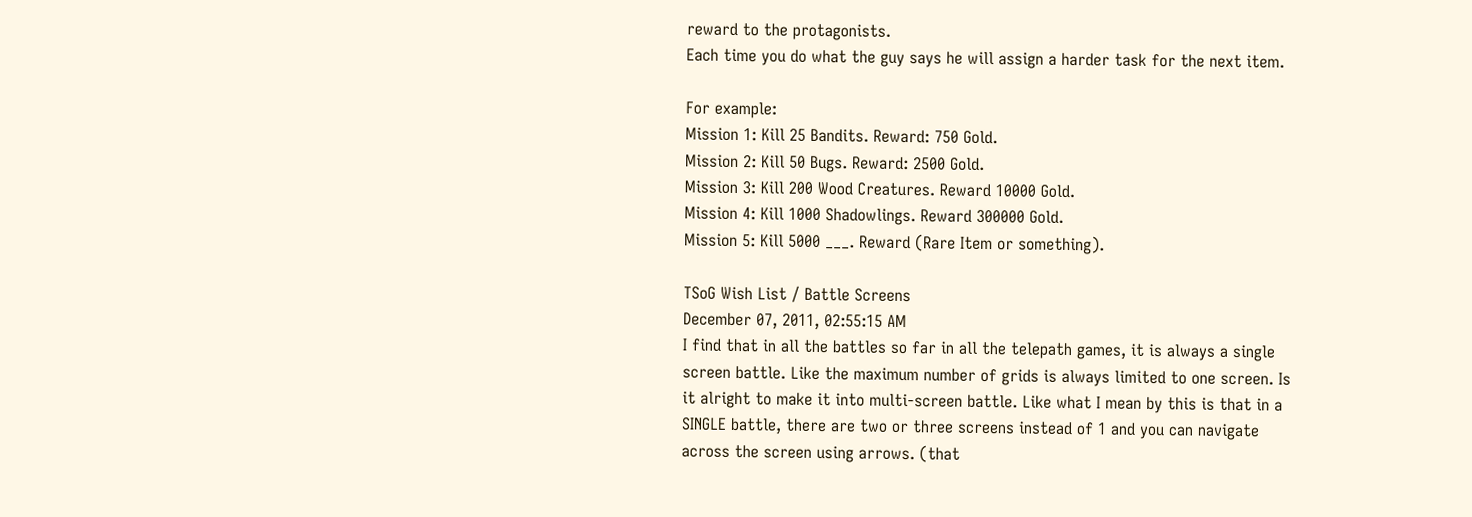reward to the protagonists.
Each time you do what the guy says he will assign a harder task for the next item.

For example:
Mission 1: Kill 25 Bandits. Reward: 750 Gold.
Mission 2: Kill 50 Bugs. Reward: 2500 Gold.
Mission 3: Kill 200 Wood Creatures. Reward 10000 Gold.
Mission 4: Kill 1000 Shadowlings. Reward 300000 Gold.
Mission 5: Kill 5000 ___. Reward (Rare Item or something).

TSoG Wish List / Battle Screens
December 07, 2011, 02:55:15 AM
I find that in all the battles so far in all the telepath games, it is always a single screen battle. Like the maximum number of grids is always limited to one screen. Is it alright to make it into multi-screen battle. Like what I mean by this is that in a SINGLE battle, there are two or three screens instead of 1 and you can navigate across the screen using arrows. (that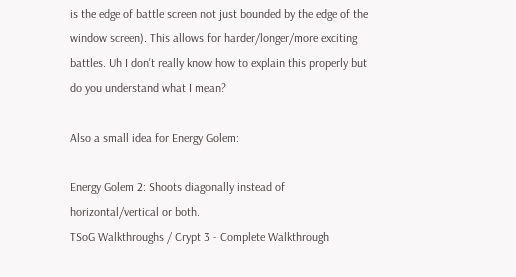is the edge of battle screen not just bounded by the edge of the window screen). This allows for harder/longer/more exciting battles. Uh I don't really know how to explain this properly but do you understand what I mean?

Also a small idea for Energy Golem:

Energy Golem 2: Shoots diagonally instead of horizontal/vertical or both.
TSoG Walkthroughs / Crypt 3 - Complete Walkthrough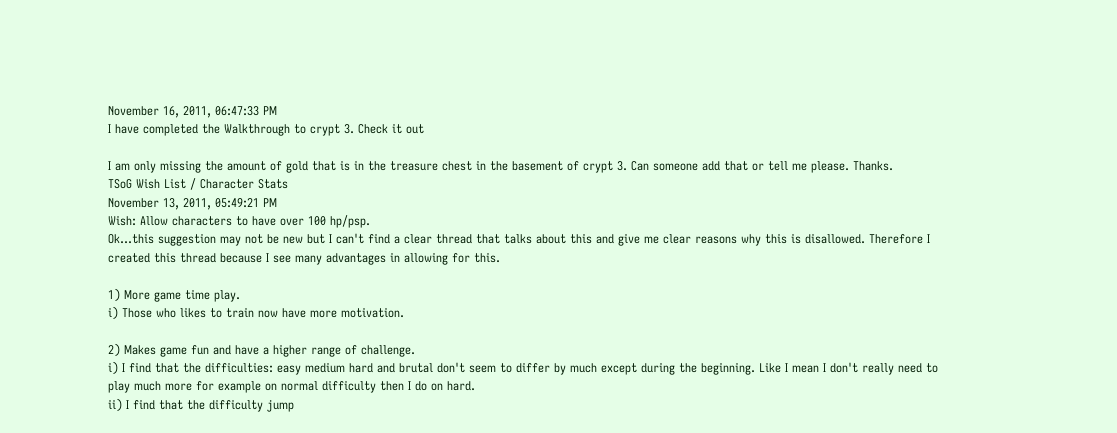November 16, 2011, 06:47:33 PM
I have completed the Walkthrough to crypt 3. Check it out

I am only missing the amount of gold that is in the treasure chest in the basement of crypt 3. Can someone add that or tell me please. Thanks.
TSoG Wish List / Character Stats
November 13, 2011, 05:49:21 PM
Wish: Allow characters to have over 100 hp/psp.
Ok...this suggestion may not be new but I can't find a clear thread that talks about this and give me clear reasons why this is disallowed. Therefore I created this thread because I see many advantages in allowing for this.

1) More game time play.
i) Those who likes to train now have more motivation.

2) Makes game fun and have a higher range of challenge.
i) I find that the difficulties: easy medium hard and brutal don't seem to differ by much except during the beginning. Like I mean I don't really need to play much more for example on normal difficulty then I do on hard.
ii) I find that the difficulty jump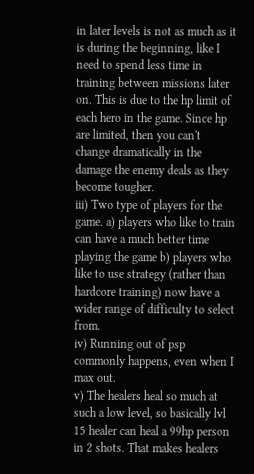in later levels is not as much as it is during the beginning, like I need to spend less time in training between missions later on. This is due to the hp limit of each hero in the game. Since hp are limited, then you can't change dramatically in the damage the enemy deals as they become tougher.
iii) Two type of players for the game. a) players who like to train can have a much better time playing the game b) players who like to use strategy (rather than hardcore training) now have a wider range of difficulty to select from.
iv) Running out of psp commonly happens, even when I max out.
v) The healers heal so much at such a low level, so basically lvl 15 healer can heal a 99hp person in 2 shots. That makes healers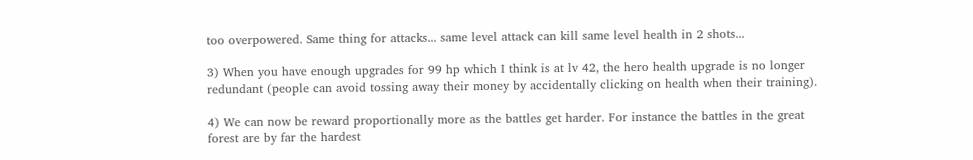too overpowered. Same thing for attacks... same level attack can kill same level health in 2 shots...

3) When you have enough upgrades for 99 hp which I think is at lv 42, the hero health upgrade is no longer redundant (people can avoid tossing away their money by accidentally clicking on health when their training).

4) We can now be reward proportionally more as the battles get harder. For instance the battles in the great forest are by far the hardest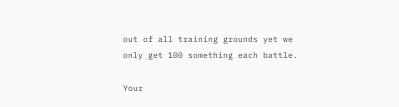out of all training grounds yet we only get 100 something each battle.

Your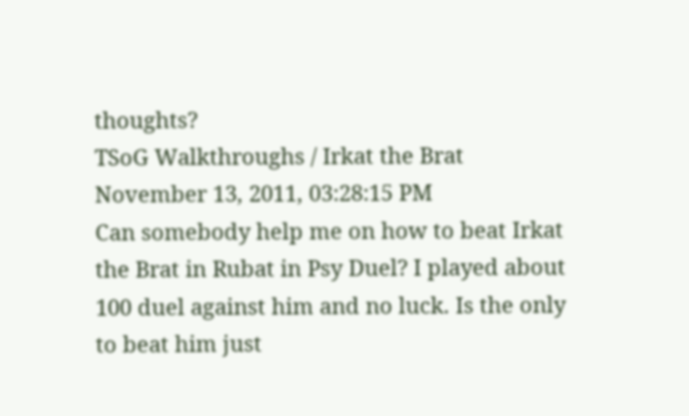thoughts?
TSoG Walkthroughs / Irkat the Brat
November 13, 2011, 03:28:15 PM
Can somebody help me on how to beat Irkat the Brat in Rubat in Psy Duel? I played about 100 duel against him and no luck. Is the only to beat him just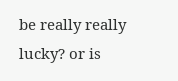be really really lucky? or is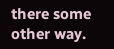there some other way.